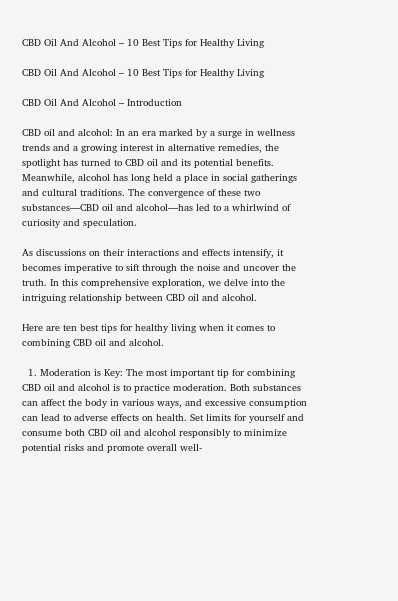CBD Oil And Alcohol – 10 Best Tips for Healthy Living

CBD Oil And Alcohol – 10 Best Tips for Healthy Living

CBD Oil And Alcohol – Introduction

CBD oil and alcohol: In an era marked by a surge in wellness trends and a growing interest in alternative remedies, the spotlight has turned to CBD oil and its potential benefits. Meanwhile, alcohol has long held a place in social gatherings and cultural traditions. The convergence of these two substances—CBD oil and alcohol—has led to a whirlwind of curiosity and speculation.

As discussions on their interactions and effects intensify, it becomes imperative to sift through the noise and uncover the truth. In this comprehensive exploration, we delve into the intriguing relationship between CBD oil and alcohol.

Here are ten best tips for healthy living when it comes to combining CBD oil and alcohol.

  1. Moderation is Key: The most important tip for combining CBD oil and alcohol is to practice moderation. Both substances can affect the body in various ways, and excessive consumption can lead to adverse effects on health. Set limits for yourself and consume both CBD oil and alcohol responsibly to minimize potential risks and promote overall well-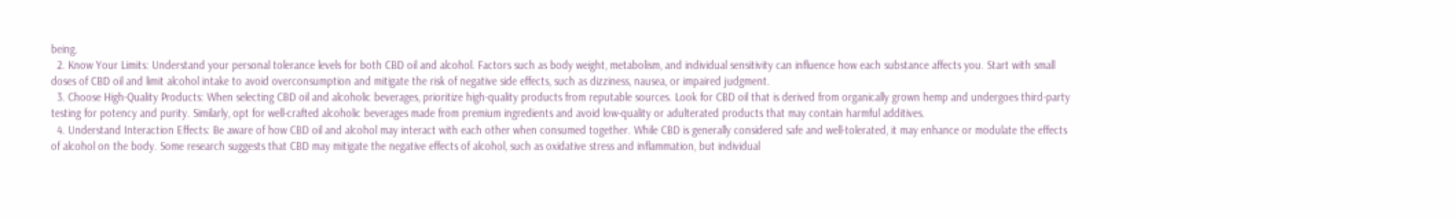being.
  2. Know Your Limits: Understand your personal tolerance levels for both CBD oil and alcohol. Factors such as body weight, metabolism, and individual sensitivity can influence how each substance affects you. Start with small doses of CBD oil and limit alcohol intake to avoid overconsumption and mitigate the risk of negative side effects, such as dizziness, nausea, or impaired judgment.
  3. Choose High-Quality Products: When selecting CBD oil and alcoholic beverages, prioritize high-quality products from reputable sources. Look for CBD oil that is derived from organically grown hemp and undergoes third-party testing for potency and purity. Similarly, opt for well-crafted alcoholic beverages made from premium ingredients and avoid low-quality or adulterated products that may contain harmful additives.
  4. Understand Interaction Effects: Be aware of how CBD oil and alcohol may interact with each other when consumed together. While CBD is generally considered safe and well-tolerated, it may enhance or modulate the effects of alcohol on the body. Some research suggests that CBD may mitigate the negative effects of alcohol, such as oxidative stress and inflammation, but individual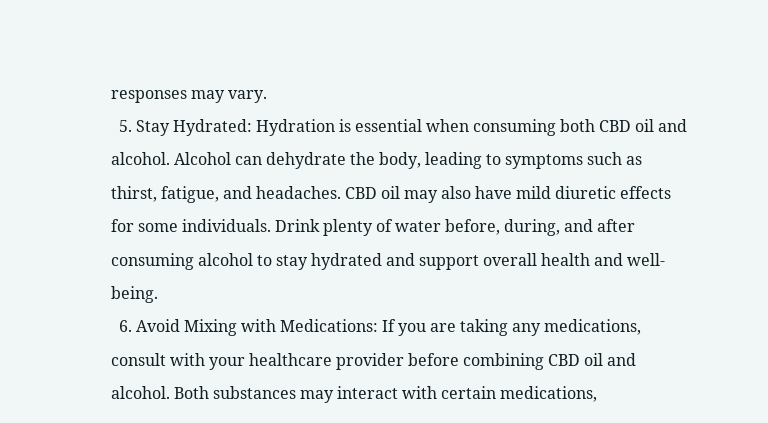responses may vary.
  5. Stay Hydrated: Hydration is essential when consuming both CBD oil and alcohol. Alcohol can dehydrate the body, leading to symptoms such as thirst, fatigue, and headaches. CBD oil may also have mild diuretic effects for some individuals. Drink plenty of water before, during, and after consuming alcohol to stay hydrated and support overall health and well-being.
  6. Avoid Mixing with Medications: If you are taking any medications, consult with your healthcare provider before combining CBD oil and alcohol. Both substances may interact with certain medications,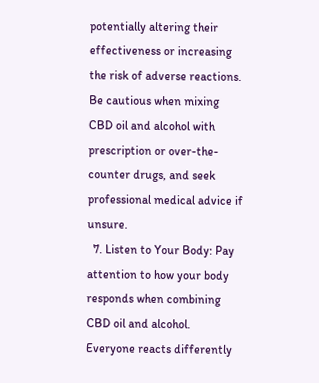potentially altering their effectiveness or increasing the risk of adverse reactions. Be cautious when mixing CBD oil and alcohol with prescription or over-the-counter drugs, and seek professional medical advice if unsure.
  7. Listen to Your Body: Pay attention to how your body responds when combining CBD oil and alcohol. Everyone reacts differently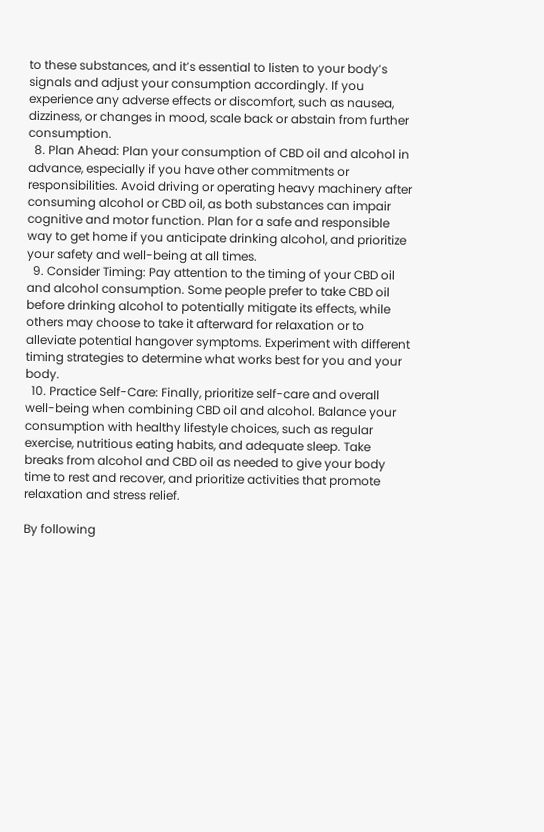to these substances, and it’s essential to listen to your body’s signals and adjust your consumption accordingly. If you experience any adverse effects or discomfort, such as nausea, dizziness, or changes in mood, scale back or abstain from further consumption.
  8. Plan Ahead: Plan your consumption of CBD oil and alcohol in advance, especially if you have other commitments or responsibilities. Avoid driving or operating heavy machinery after consuming alcohol or CBD oil, as both substances can impair cognitive and motor function. Plan for a safe and responsible way to get home if you anticipate drinking alcohol, and prioritize your safety and well-being at all times.
  9. Consider Timing: Pay attention to the timing of your CBD oil and alcohol consumption. Some people prefer to take CBD oil before drinking alcohol to potentially mitigate its effects, while others may choose to take it afterward for relaxation or to alleviate potential hangover symptoms. Experiment with different timing strategies to determine what works best for you and your body.
  10. Practice Self-Care: Finally, prioritize self-care and overall well-being when combining CBD oil and alcohol. Balance your consumption with healthy lifestyle choices, such as regular exercise, nutritious eating habits, and adequate sleep. Take breaks from alcohol and CBD oil as needed to give your body time to rest and recover, and prioritize activities that promote relaxation and stress relief.

By following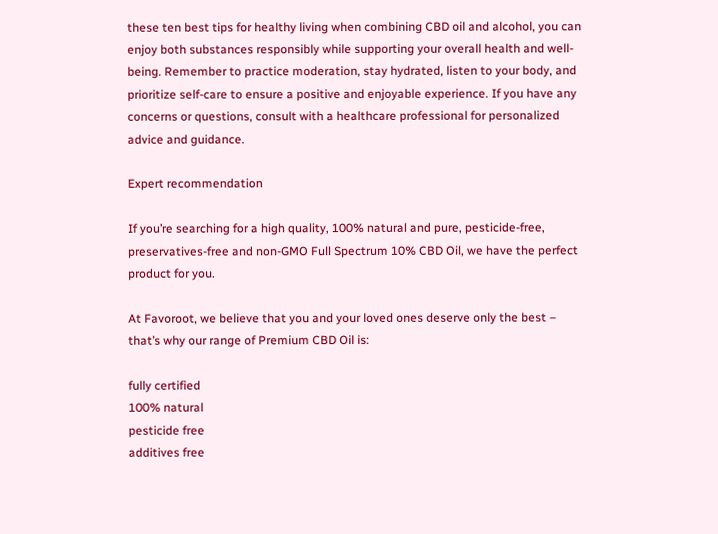these ten best tips for healthy living when combining CBD oil and alcohol, you can enjoy both substances responsibly while supporting your overall health and well-being. Remember to practice moderation, stay hydrated, listen to your body, and prioritize self-care to ensure a positive and enjoyable experience. If you have any concerns or questions, consult with a healthcare professional for personalized advice and guidance.

Expert recommendation

If you’re searching for a high quality, 100% natural and pure, pesticide-free, preservatives-free and non-GMO Full Spectrum 10% CBD Oil, we have the perfect product for you.

At Favoroot, we believe that you and your loved ones deserve only the best – that’s why our range of Premium CBD Oil is:

fully certified
100% natural
pesticide free
additives free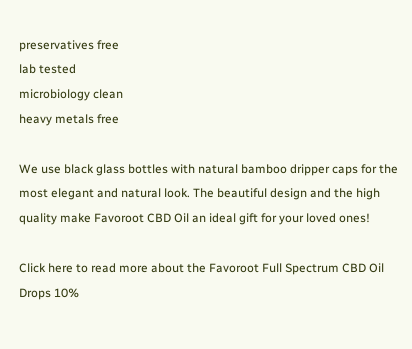preservatives free
lab tested
microbiology clean
heavy metals free

We use black glass bottles with natural bamboo dripper caps for the most elegant and natural look. The beautiful design and the high quality make Favoroot CBD Oil an ideal gift for your loved ones!

Click here to read more about the Favoroot Full Spectrum CBD Oil Drops 10%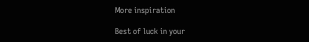More inspiration

Best of luck in your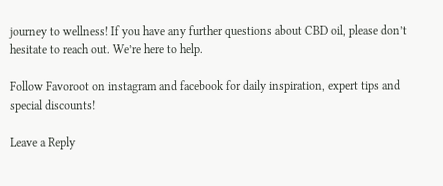journey to wellness! If you have any further questions about CBD oil, please don’t hesitate to reach out. We’re here to help.

Follow Favoroot on instagram and facebook for daily inspiration, expert tips and special discounts!

Leave a Reply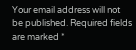Your email address will not be published. Required fields are marked *